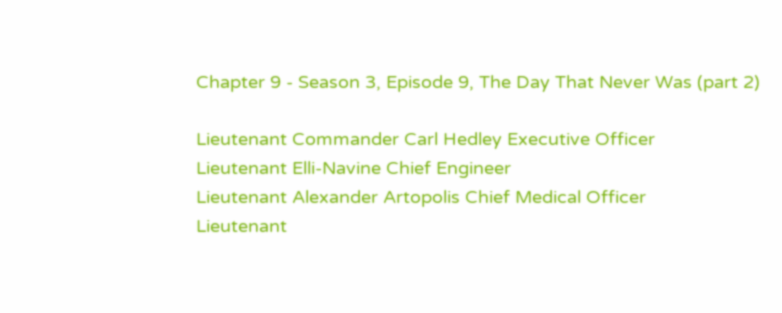Chapter 9 - Season 3, Episode 9, The Day That Never Was (part 2)

Lieutenant Commander Carl Hedley Executive Officer
Lieutenant Elli-Navine Chief Engineer
Lieutenant Alexander Artopolis Chief Medical Officer
Lieutenant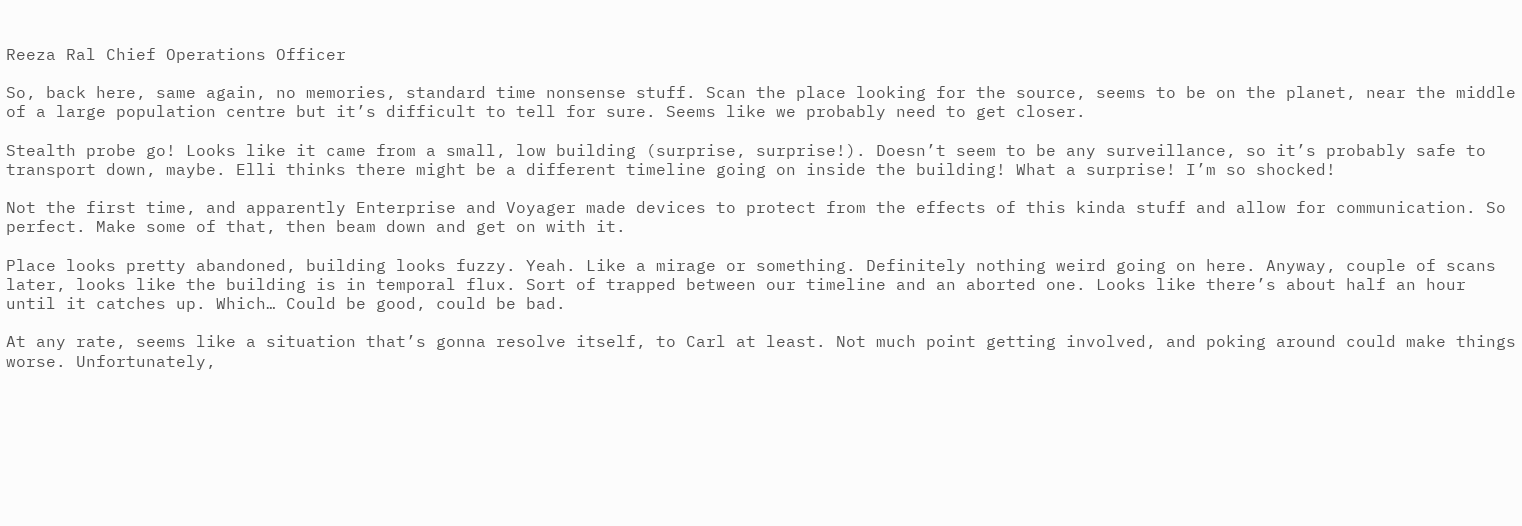Reeza Ral Chief Operations Officer

So, back here, same again, no memories, standard time nonsense stuff. Scan the place looking for the source, seems to be on the planet, near the middle of a large population centre but it’s difficult to tell for sure. Seems like we probably need to get closer.

Stealth probe go! Looks like it came from a small, low building (surprise, surprise!). Doesn’t seem to be any surveillance, so it’s probably safe to transport down, maybe. Elli thinks there might be a different timeline going on inside the building! What a surprise! I’m so shocked!

Not the first time, and apparently Enterprise and Voyager made devices to protect from the effects of this kinda stuff and allow for communication. So perfect. Make some of that, then beam down and get on with it.

Place looks pretty abandoned, building looks fuzzy. Yeah. Like a mirage or something. Definitely nothing weird going on here. Anyway, couple of scans later, looks like the building is in temporal flux. Sort of trapped between our timeline and an aborted one. Looks like there’s about half an hour until it catches up. Which… Could be good, could be bad.

At any rate, seems like a situation that’s gonna resolve itself, to Carl at least. Not much point getting involved, and poking around could make things worse. Unfortunately,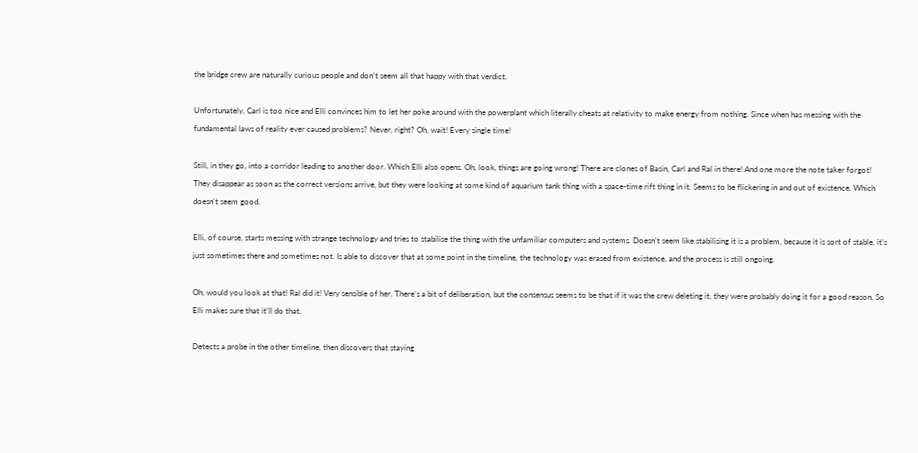the bridge crew are naturally curious people and don’t seem all that happy with that verdict.

Unfortunately, Carl is too nice and Elli convinces him to let her poke around with the powerplant which literally cheats at relativity to make energy from nothing. Since when has messing with the fundamental laws of reality ever caused problems? Never, right? Oh, wait! Every single time!

Still, in they go, into a corridor leading to another door. Which Elli also opens. Oh, look, things are going wrong! There are clones of Basin, Carl and Ral in there! And one more the note taker forgot! They disappear as soon as the correct versions arrive, but they were looking at some kind of aquarium tank thing with a space-time rift thing in it. Seems to be flickering in and out of existence. Which doesn’t seem good.

Elli, of course, starts messing with strange technology and tries to stabilise the thing with the unfamiliar computers and systems. Doesn’t seem like stabilising it is a problem, because it is sort of stable, it’s just sometimes there and sometimes not. Is able to discover that at some point in the timeline, the technology was erased from existence, and the process is still ongoing.

Oh, would you look at that! Ral did it! Very sensible of her. There’s a bit of deliberation, but the consensus seems to be that if it was the crew deleting it, they were probably doing it for a good reason. So Elli makes sure that it’ll do that.

Detects a probe in the other timeline, then discovers that staying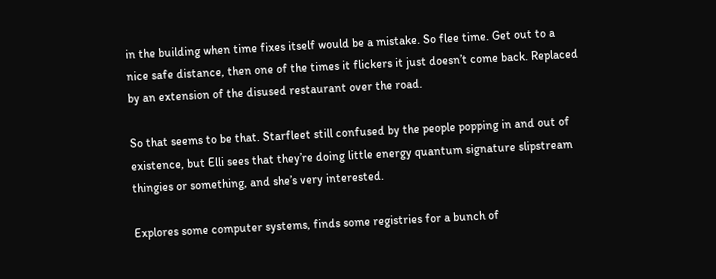in the building when time fixes itself would be a mistake. So flee time. Get out to a nice safe distance, then one of the times it flickers it just doesn’t come back. Replaced by an extension of the disused restaurant over the road.

So that seems to be that. Starfleet still confused by the people popping in and out of existence, but Elli sees that they’re doing little energy quantum signature slipstream thingies or something, and she’s very interested.

Explores some computer systems, finds some registries for a bunch of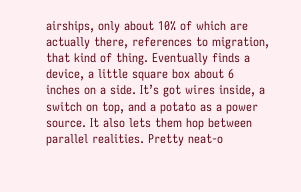airships, only about 10% of which are actually there, references to migration, that kind of thing. Eventually finds a device, a little square box about 6 inches on a side. It’s got wires inside, a switch on top, and a potato as a power source. It also lets them hop between parallel realities. Pretty neat-o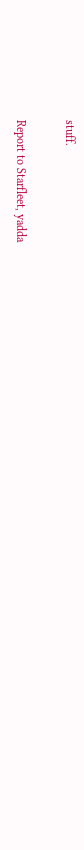stuff.

Report to Starfleet, yadda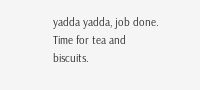yadda yadda, job done. Time for tea and biscuits.